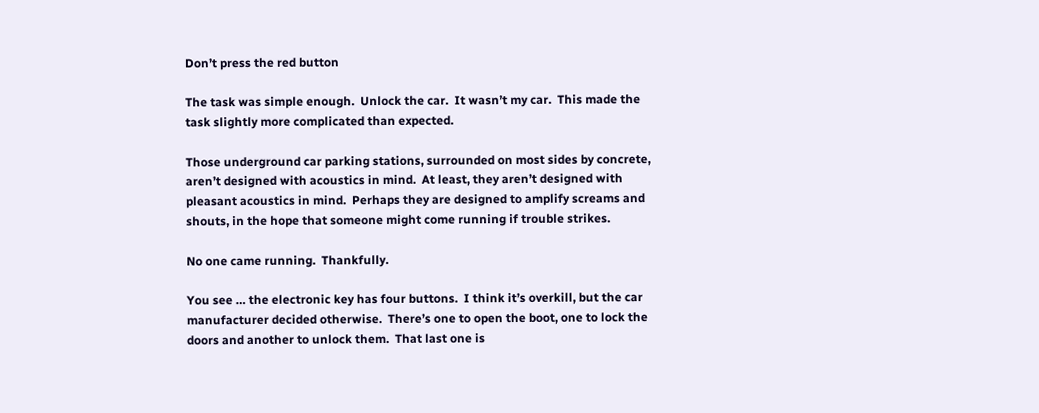Don’t press the red button

The task was simple enough.  Unlock the car.  It wasn’t my car.  This made the task slightly more complicated than expected.

Those underground car parking stations, surrounded on most sides by concrete, aren’t designed with acoustics in mind.  At least, they aren’t designed with pleasant acoustics in mind.  Perhaps they are designed to amplify screams and shouts, in the hope that someone might come running if trouble strikes.

No one came running.  Thankfully.

You see … the electronic key has four buttons.  I think it’s overkill, but the car manufacturer decided otherwise.  There’s one to open the boot, one to lock the doors and another to unlock them.  That last one is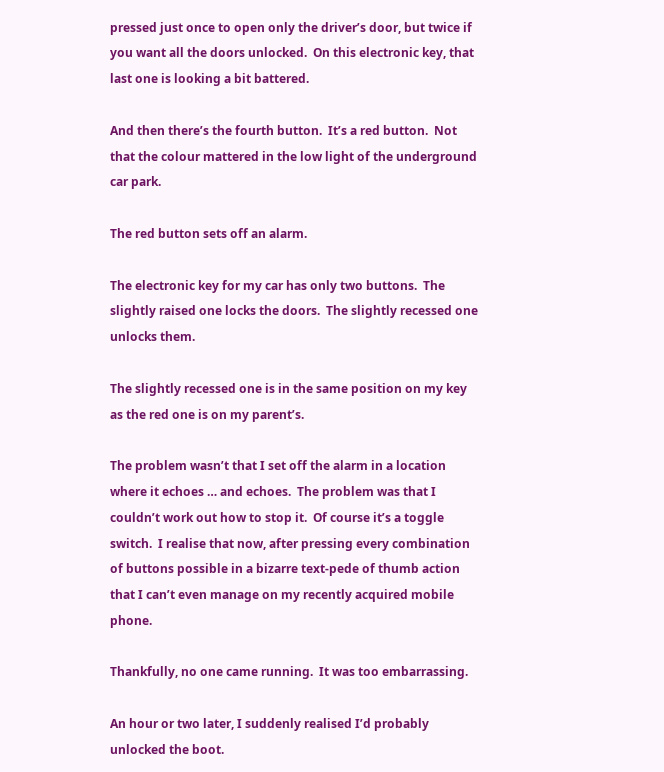pressed just once to open only the driver’s door, but twice if you want all the doors unlocked.  On this electronic key, that last one is looking a bit battered.

And then there’s the fourth button.  It’s a red button.  Not that the colour mattered in the low light of the underground car park.

The red button sets off an alarm.

The electronic key for my car has only two buttons.  The slightly raised one locks the doors.  The slightly recessed one unlocks them.

The slightly recessed one is in the same position on my key as the red one is on my parent’s.

The problem wasn’t that I set off the alarm in a location where it echoes … and echoes.  The problem was that I couldn’t work out how to stop it.  Of course it’s a toggle switch.  I realise that now, after pressing every combination of buttons possible in a bizarre text-pede of thumb action that I can’t even manage on my recently acquired mobile phone.

Thankfully, no one came running.  It was too embarrassing.

An hour or two later, I suddenly realised I’d probably unlocked the boot.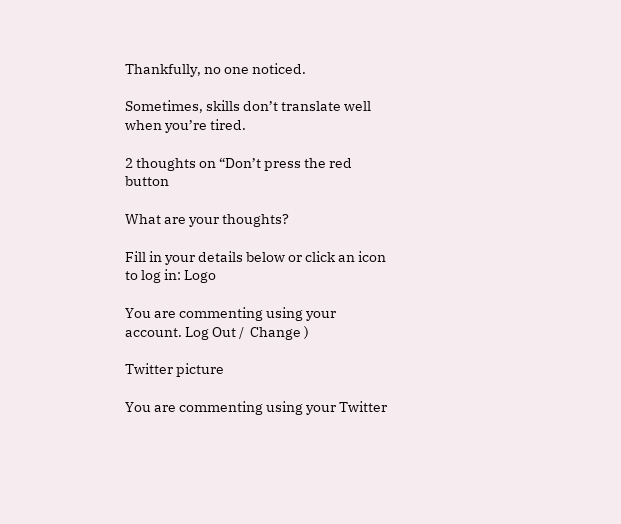Thankfully, no one noticed.

Sometimes, skills don’t translate well when you’re tired.

2 thoughts on “Don’t press the red button

What are your thoughts?

Fill in your details below or click an icon to log in: Logo

You are commenting using your account. Log Out /  Change )

Twitter picture

You are commenting using your Twitter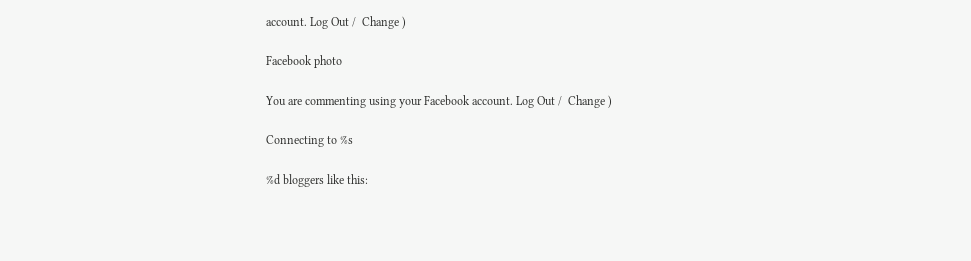account. Log Out /  Change )

Facebook photo

You are commenting using your Facebook account. Log Out /  Change )

Connecting to %s

%d bloggers like this: